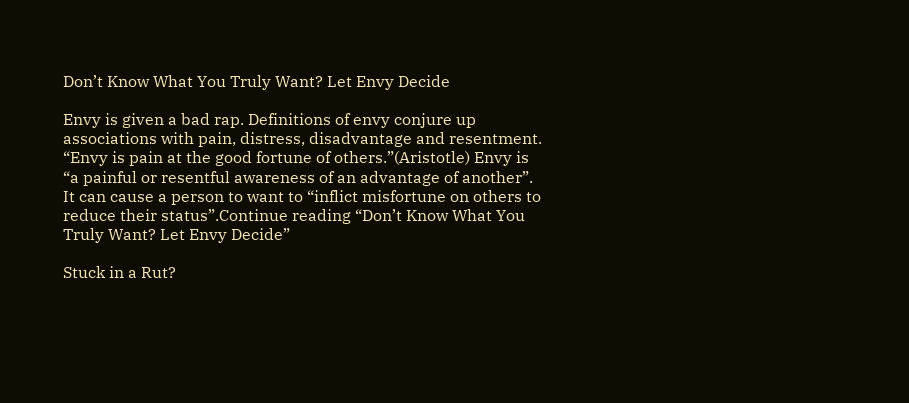Don’t Know What You Truly Want? Let Envy Decide

Envy is given a bad rap. Definitions of envy conjure up associations with pain, distress, disadvantage and resentment. “Envy is pain at the good fortune of others.”(Aristotle) Envy is “a painful or resentful awareness of an advantage of another”. It can cause a person to want to “inflict misfortune on others to reduce their status”.Continue reading “Don’t Know What You Truly Want? Let Envy Decide”

Stuck in a Rut?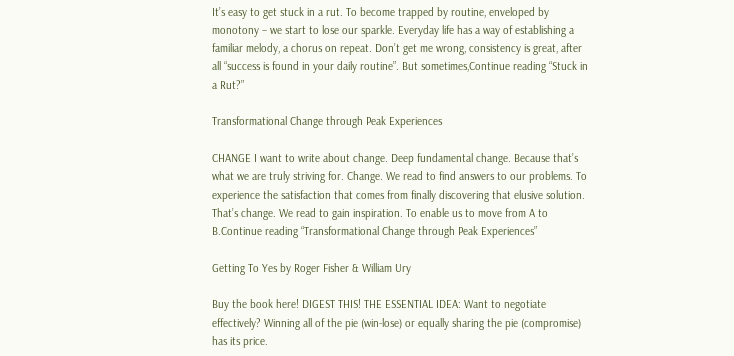It’s easy to get stuck in a rut. To become trapped by routine, enveloped by monotony – we start to lose our sparkle. Everyday life has a way of establishing a familiar melody, a chorus on repeat. Don’t get me wrong, consistency is great, after all “success is found in your daily routine”. But sometimes,Continue reading “Stuck in a Rut?”

Transformational Change through Peak Experiences

CHANGE I want to write about change. Deep fundamental change. Because that’s what we are truly striving for. Change. We read to find answers to our problems. To experience the satisfaction that comes from finally discovering that elusive solution. That’s change. We read to gain inspiration. To enable us to move from A to B.Continue reading “Transformational Change through Peak Experiences”

Getting To Yes by Roger Fisher & William Ury

Buy the book here! DIGEST THIS! THE ESSENTIAL IDEA: Want to negotiate effectively? Winning all of the pie (win-lose) or equally sharing the pie (compromise) has its price.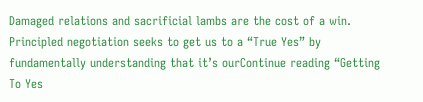Damaged relations and sacrificial lambs are the cost of a win. Principled negotiation seeks to get us to a “True Yes” by fundamentally understanding that it’s ourContinue reading “Getting To Yes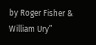by Roger Fisher & William Ury”